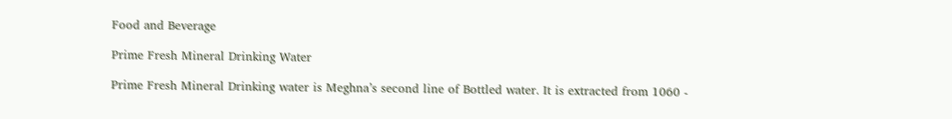Food and Beverage

Prime Fresh Mineral Drinking Water

Prime Fresh Mineral Drinking water is Meghna’s second line of Bottled water. It is extracted from 1060 -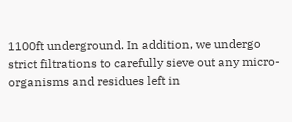1100ft underground. In addition, we undergo strict filtrations to carefully sieve out any micro-organisms and residues left in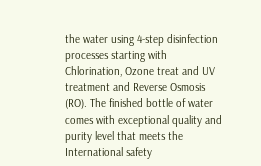the water using 4-step disinfection processes starting with Chlorination, Ozone treat and UV treatment and Reverse Osmosis (RO). The finished bottle of water comes with exceptional quality and purity level that meets the International safety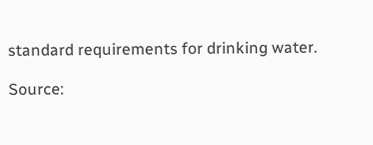standard requirements for drinking water.

Source: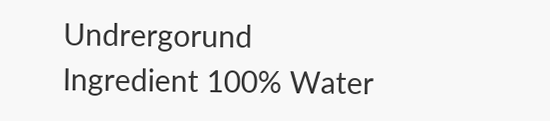Undrergorund Ingredient 100% Water